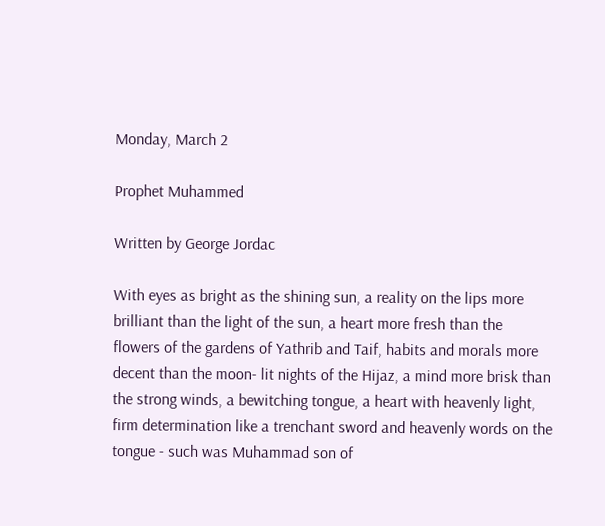Monday, March 2

Prophet Muhammed

Written by George Jordac

With eyes as bright as the shining sun, a reality on the lips more
brilliant than the light of the sun, a heart more fresh than the
flowers of the gardens of Yathrib and Taif, habits and morals more
decent than the moon- lit nights of the Hijaz, a mind more brisk than
the strong winds, a bewitching tongue, a heart with heavenly light,
firm determination like a trenchant sword and heavenly words on the
tongue - such was Muhammad son of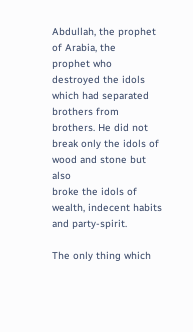Abdullah, the prophet of Arabia, the
prophet who destroyed the idols which had separated brothers from
brothers. He did not break only the idols of wood and stone but also
broke the idols of wealth, indecent habits and party-spirit.

The only thing which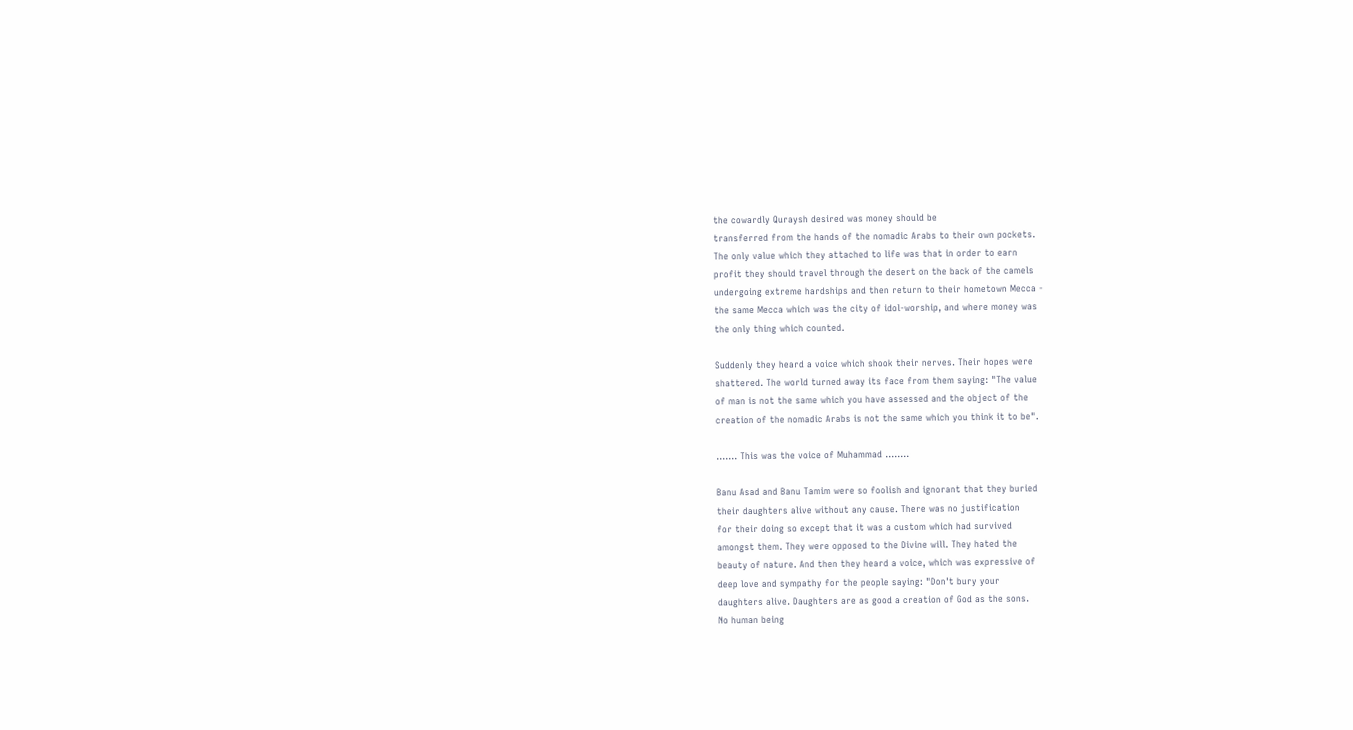the cowardly Quraysh desired was money should be
transferred from the hands of the nomadic Arabs to their own pockets.
The only value which they attached to life was that in order to earn
profit they should travel through the desert on the back of the camels
undergoing extreme hardships and then return to their hometown Mecca -
the same Mecca which was the city of idol-worship, and where money was
the only thing which counted.

Suddenly they heard a voice which shook their nerves. Their hopes were
shattered. The world turned away its face from them saying: "The value
of man is not the same which you have assessed and the object of the
creation of the nomadic Arabs is not the same which you think it to be".

....... This was the voice of Muhammad ........

Banu Asad and Banu Tamim were so foolish and ignorant that they buried
their daughters alive without any cause. There was no justification
for their doing so except that it was a custom which had survived
amongst them. They were opposed to the Divine will. They hated the
beauty of nature. And then they heard a voice, which was expressive of
deep love and sympathy for the people saying: "Don't bury your
daughters alive. Daughters are as good a creation of God as the sons.
No human being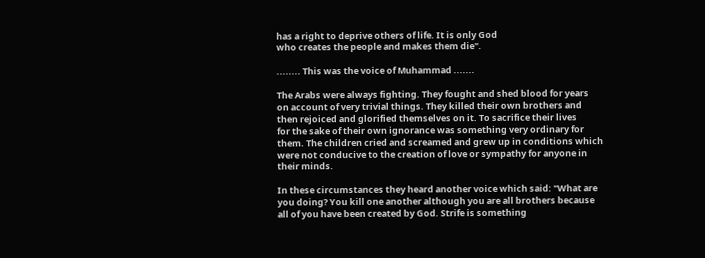has a right to deprive others of life. It is only God
who creates the people and makes them die".

........ This was the voice of Muhammad .......

The Arabs were always fighting. They fought and shed blood for years
on account of very trivial things. They killed their own brothers and
then rejoiced and glorified themselves on it. To sacrifice their lives
for the sake of their own ignorance was something very ordinary for
them. The children cried and screamed and grew up in conditions which
were not conducive to the creation of love or sympathy for anyone in
their minds.

In these circumstances they heard another voice which said: "What are
you doing? You kill one another although you are all brothers because
all of you have been created by God. Strife is something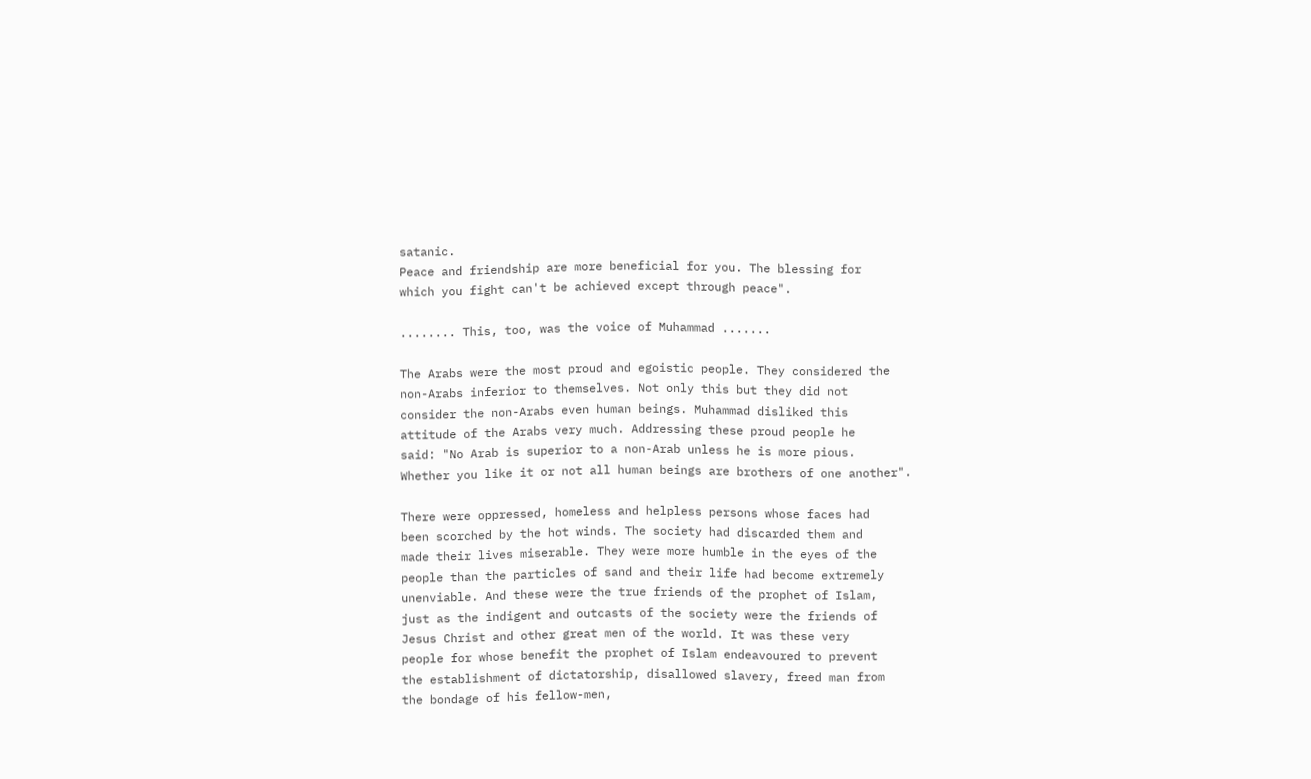satanic.
Peace and friendship are more beneficial for you. The blessing for
which you fight can't be achieved except through peace".

........ This, too, was the voice of Muhammad .......

The Arabs were the most proud and egoistic people. They considered the
non-Arabs inferior to themselves. Not only this but they did not
consider the non-Arabs even human beings. Muhammad disliked this
attitude of the Arabs very much. Addressing these proud people he
said: "No Arab is superior to a non-Arab unless he is more pious.
Whether you like it or not all human beings are brothers of one another".

There were oppressed, homeless and helpless persons whose faces had
been scorched by the hot winds. The society had discarded them and
made their lives miserable. They were more humble in the eyes of the
people than the particles of sand and their life had become extremely
unenviable. And these were the true friends of the prophet of Islam,
just as the indigent and outcasts of the society were the friends of
Jesus Christ and other great men of the world. It was these very
people for whose benefit the prophet of Islam endeavoured to prevent
the establishment of dictatorship, disallowed slavery, freed man from
the bondage of his fellow-men,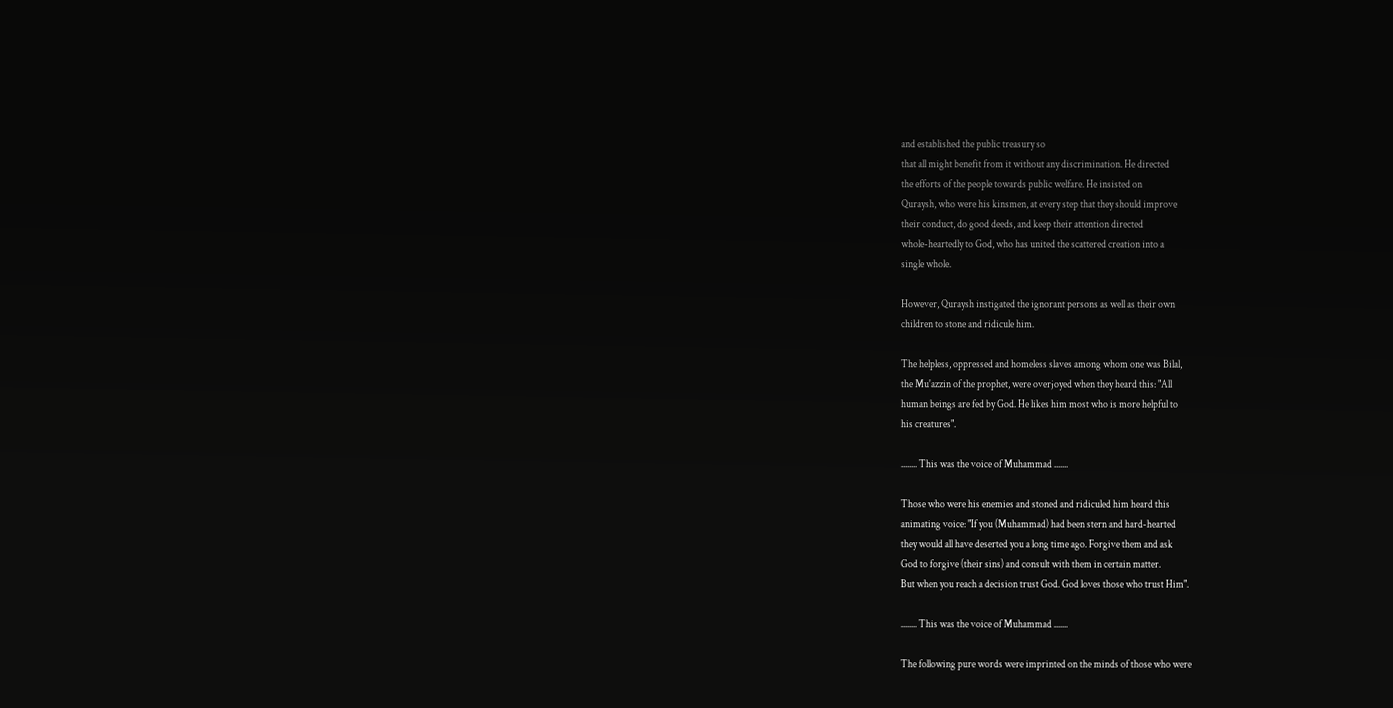and established the public treasury so
that all might benefit from it without any discrimination. He directed
the efforts of the people towards public welfare. He insisted on
Quraysh, who were his kinsmen, at every step that they should improve
their conduct, do good deeds, and keep their attention directed
whole-heartedly to God, who has united the scattered creation into a
single whole.

However, Quraysh instigated the ignorant persons as well as their own
children to stone and ridicule him.

The helpless, oppressed and homeless slaves among whom one was Bilal,
the Mu'azzin of the prophet, were overjoyed when they heard this: "All
human beings are fed by God. He likes him most who is more helpful to
his creatures".

........ This was the voice of Muhammad .......

Those who were his enemies and stoned and ridiculed him heard this
animating voice: "If you (Muhammad) had been stern and hard-hearted
they would all have deserted you a long time ago. Forgive them and ask
God to forgive (their sins) and consult with them in certain matter.
But when you reach a decision trust God. God loves those who trust Him".

........ This was the voice of Muhammad .......

The following pure words were imprinted on the minds of those who were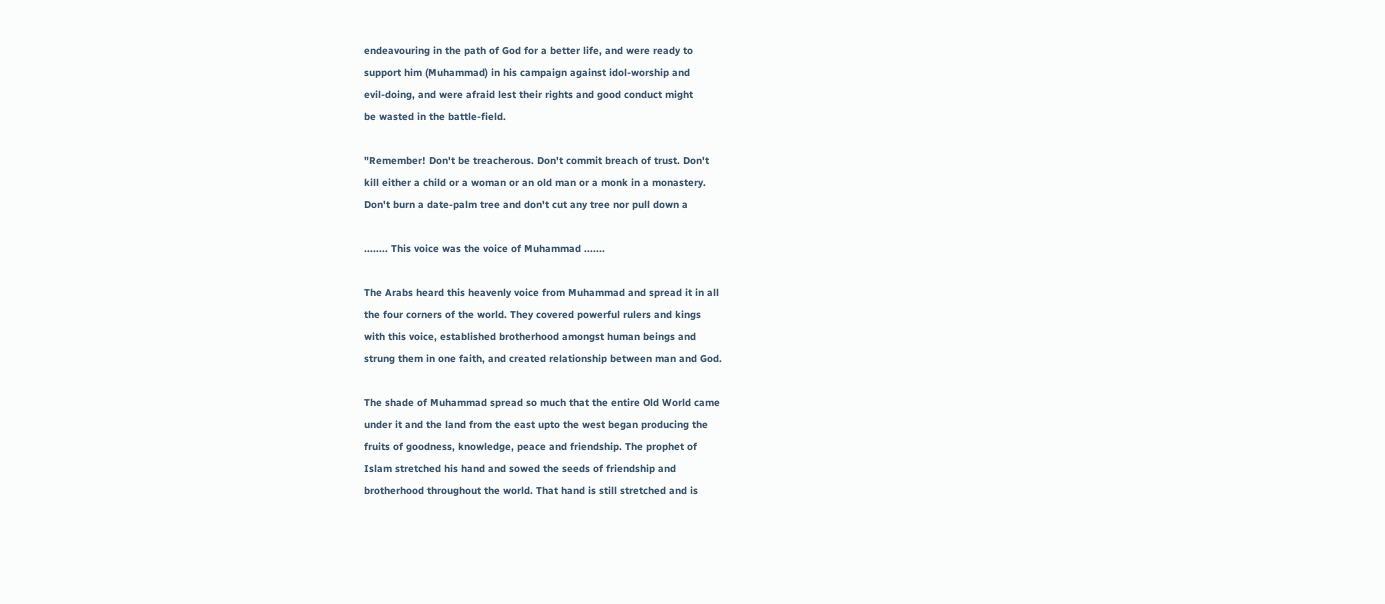endeavouring in the path of God for a better life, and were ready to
support him (Muhammad) in his campaign against idol-worship and
evil-doing, and were afraid lest their rights and good conduct might
be wasted in the battle-field.

"Remember! Don't be treacherous. Don't commit breach of trust. Don't
kill either a child or a woman or an old man or a monk in a monastery.
Don't burn a date-palm tree and don't cut any tree nor pull down a

........ This voice was the voice of Muhammad .......

The Arabs heard this heavenly voice from Muhammad and spread it in all
the four corners of the world. They covered powerful rulers and kings
with this voice, established brotherhood amongst human beings and
strung them in one faith, and created relationship between man and God.

The shade of Muhammad spread so much that the entire Old World came
under it and the land from the east upto the west began producing the
fruits of goodness, knowledge, peace and friendship. The prophet of
Islam stretched his hand and sowed the seeds of friendship and
brotherhood throughout the world. That hand is still stretched and is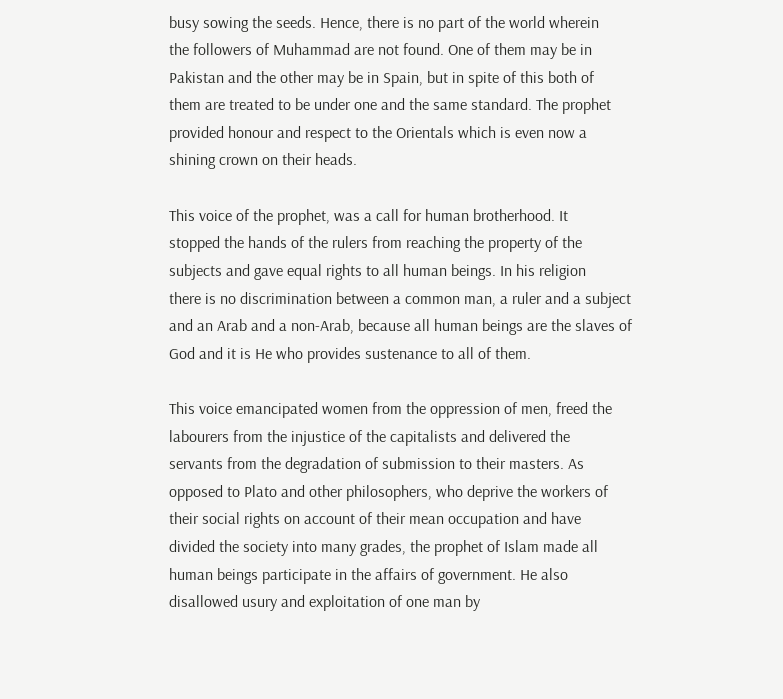busy sowing the seeds. Hence, there is no part of the world wherein
the followers of Muhammad are not found. One of them may be in
Pakistan and the other may be in Spain, but in spite of this both of
them are treated to be under one and the same standard. The prophet
provided honour and respect to the Orientals which is even now a
shining crown on their heads.

This voice of the prophet, was a call for human brotherhood. It
stopped the hands of the rulers from reaching the property of the
subjects and gave equal rights to all human beings. In his religion
there is no discrimination between a common man, a ruler and a subject
and an Arab and a non-Arab, because all human beings are the slaves of
God and it is He who provides sustenance to all of them.

This voice emancipated women from the oppression of men, freed the
labourers from the injustice of the capitalists and delivered the
servants from the degradation of submission to their masters. As
opposed to Plato and other philosophers, who deprive the workers of
their social rights on account of their mean occupation and have
divided the society into many grades, the prophet of Islam made all
human beings participate in the affairs of government. He also
disallowed usury and exploitation of one man by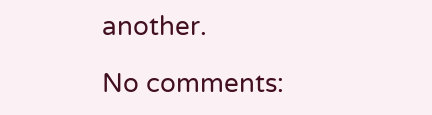another.

No comments: